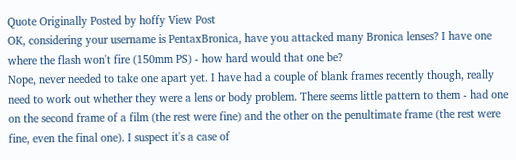Quote Originally Posted by hoffy View Post
OK, considering your username is PentaxBronica, have you attacked many Bronica lenses? I have one where the flash won't fire (150mm PS) - how hard would that one be?
Nope, never needed to take one apart yet. I have had a couple of blank frames recently though, really need to work out whether they were a lens or body problem. There seems little pattern to them - had one on the second frame of a film (the rest were fine) and the other on the penultimate frame (the rest were fine, even the final one). I suspect it's a case of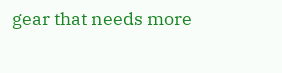gear that needs more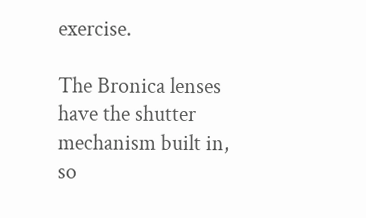exercise.

The Bronica lenses have the shutter mechanism built in, so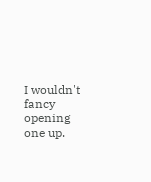I wouldn't fancy opening one up.